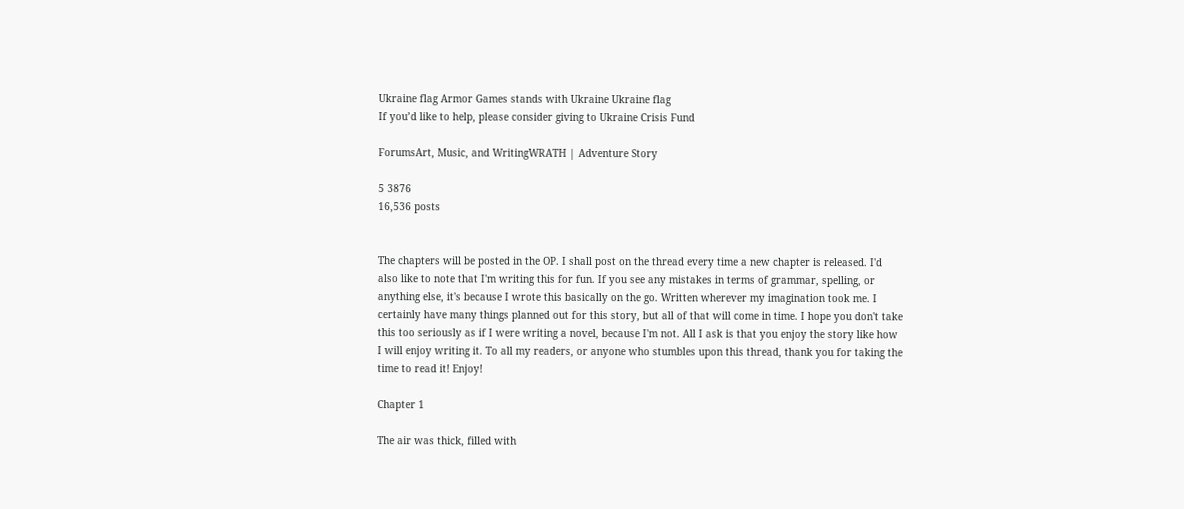Ukraine flag Armor Games stands with Ukraine Ukraine flag
If you’d like to help, please consider giving to Ukraine Crisis Fund

ForumsArt, Music, and WritingWRATH | Adventure Story

5 3876
16,536 posts


The chapters will be posted in the OP. I shall post on the thread every time a new chapter is released. I'd also like to note that I'm writing this for fun. If you see any mistakes in terms of grammar, spelling, or anything else, it's because I wrote this basically on the go. Written wherever my imagination took me. I certainly have many things planned out for this story, but all of that will come in time. I hope you don't take this too seriously as if I were writing a novel, because I'm not. All I ask is that you enjoy the story like how I will enjoy writing it. To all my readers, or anyone who stumbles upon this thread, thank you for taking the time to read it! Enjoy!

Chapter 1

The air was thick, filled with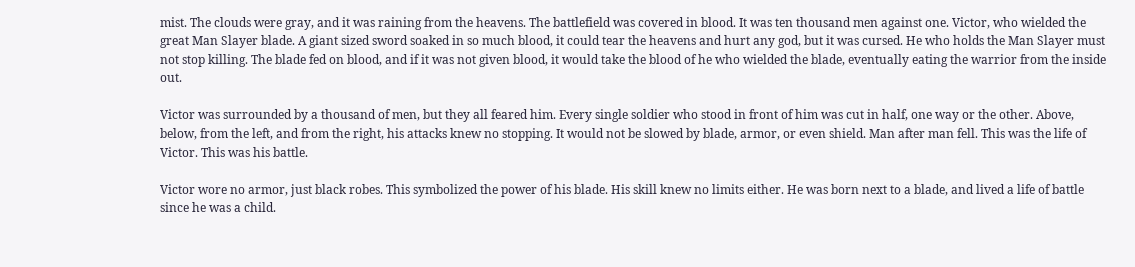mist. The clouds were gray, and it was raining from the heavens. The battlefield was covered in blood. It was ten thousand men against one. Victor, who wielded the great Man Slayer blade. A giant sized sword soaked in so much blood, it could tear the heavens and hurt any god, but it was cursed. He who holds the Man Slayer must not stop killing. The blade fed on blood, and if it was not given blood, it would take the blood of he who wielded the blade, eventually eating the warrior from the inside out.

Victor was surrounded by a thousand of men, but they all feared him. Every single soldier who stood in front of him was cut in half, one way or the other. Above, below, from the left, and from the right, his attacks knew no stopping. It would not be slowed by blade, armor, or even shield. Man after man fell. This was the life of Victor. This was his battle.

Victor wore no armor, just black robes. This symbolized the power of his blade. His skill knew no limits either. He was born next to a blade, and lived a life of battle since he was a child.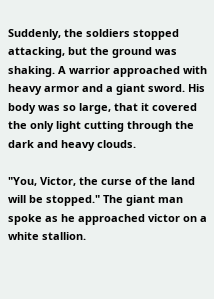Suddenly, the soldiers stopped attacking, but the ground was shaking. A warrior approached with heavy armor and a giant sword. His body was so large, that it covered the only light cutting through the dark and heavy clouds.

"You, Victor, the curse of the land will be stopped." The giant man spoke as he approached victor on a white stallion.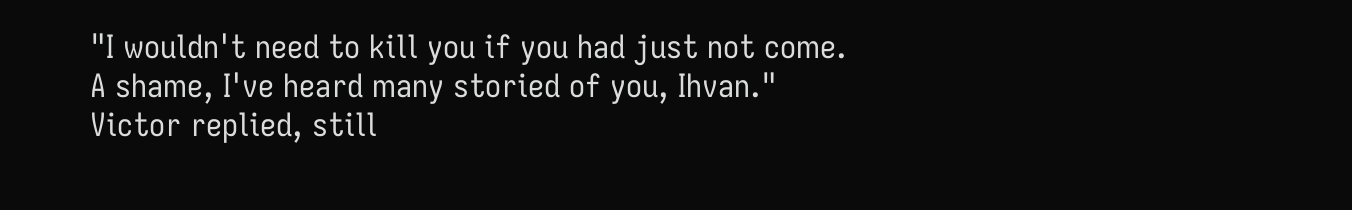"I wouldn't need to kill you if you had just not come. A shame, I've heard many storied of you, Ihvan." Victor replied, still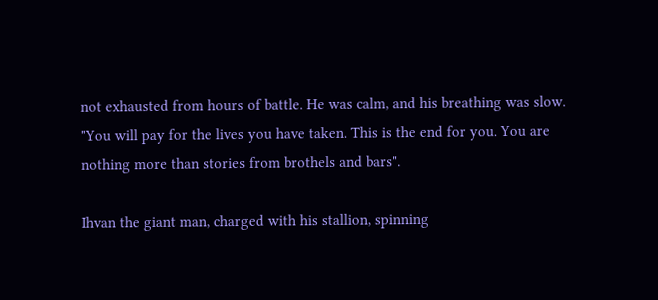not exhausted from hours of battle. He was calm, and his breathing was slow.
"You will pay for the lives you have taken. This is the end for you. You are nothing more than stories from brothels and bars".

Ihvan the giant man, charged with his stallion, spinning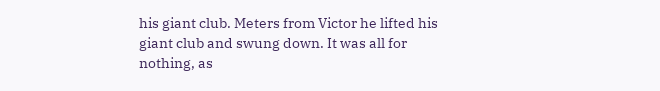his giant club. Meters from Victor he lifted his giant club and swung down. It was all for nothing, as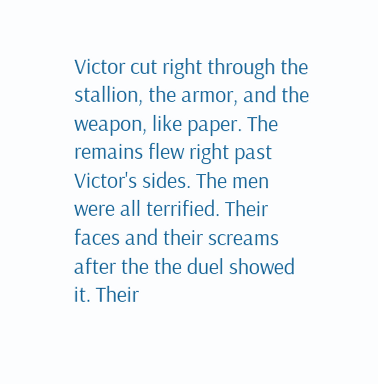Victor cut right through the stallion, the armor, and the weapon, like paper. The remains flew right past Victor's sides. The men were all terrified. Their faces and their screams after the the duel showed it. Their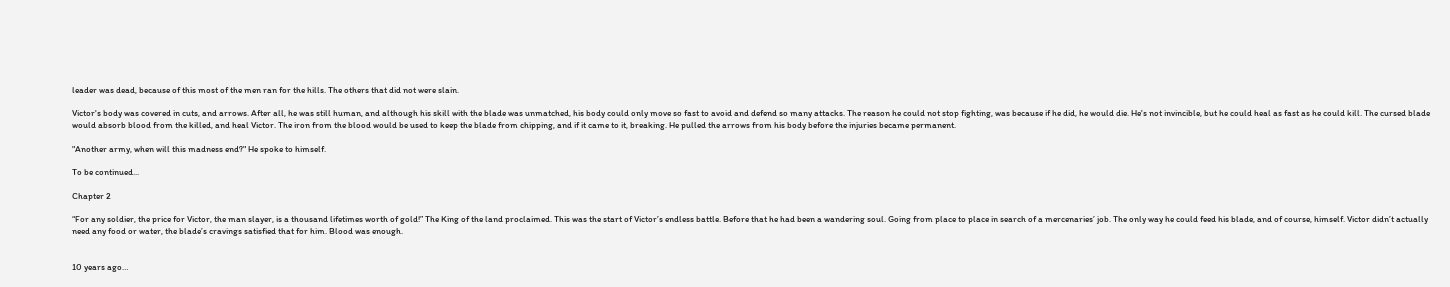leader was dead, because of this most of the men ran for the hills. The others that did not were slain.

Victor's body was covered in cuts, and arrows. After all, he was still human, and although his skill with the blade was unmatched, his body could only move so fast to avoid and defend so many attacks. The reason he could not stop fighting, was because if he did, he would die. He's not invincible, but he could heal as fast as he could kill. The cursed blade would absorb blood from the killed, and heal Victor. The iron from the blood would be used to keep the blade from chipping, and if it came to it, breaking. He pulled the arrows from his body before the injuries became permanent.

"Another army, when will this madness end?" He spoke to himself.

To be continued...

Chapter 2

“For any soldier, the price for Victor, the man slayer, is a thousand lifetimes worth of gold!” The King of the land proclaimed. This was the start of Victor’s endless battle. Before that he had been a wandering soul. Going from place to place in search of a mercenaries’ job. The only way he could feed his blade, and of course, himself. Victor didn’t actually need any food or water, the blade’s cravings satisfied that for him. Blood was enough.


10 years ago…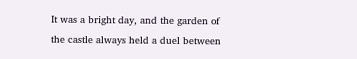It was a bright day, and the garden of the castle always held a duel between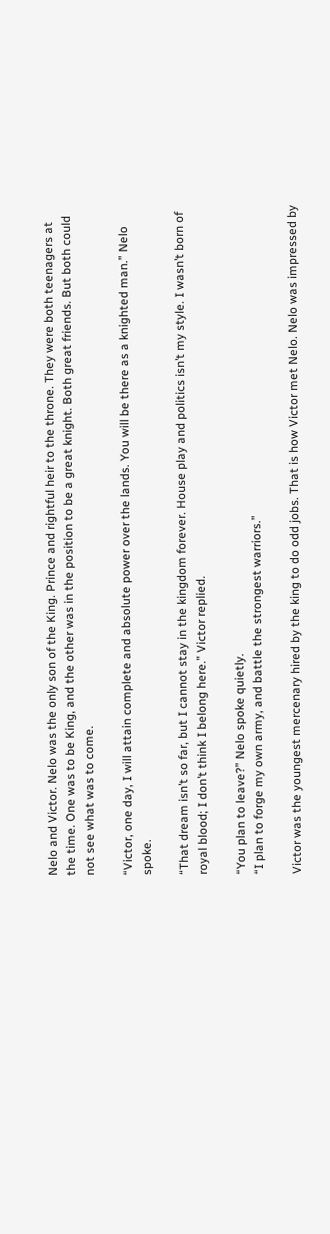Nelo and Victor. Nelo was the only son of the King. Prince and rightful heir to the throne. They were both teenagers at the time. One was to be King, and the other was in the position to be a great knight. Both great friends. But both could not see what was to come.

“Victor, one day, I will attain complete and absolute power over the lands. You will be there as a knighted man.” Nelo spoke.

“That dream isn’t so far, but I cannot stay in the kingdom forever. House play and politics isn’t my style. I wasn’t born of royal blood; I don’t think I belong here.” Victor replied.

“You plan to leave?” Nelo spoke quietly.
“I plan to forge my own army, and battle the strongest warriors.”

Victor was the youngest mercenary hired by the king to do odd jobs. That is how Victor met Nelo. Nelo was impressed by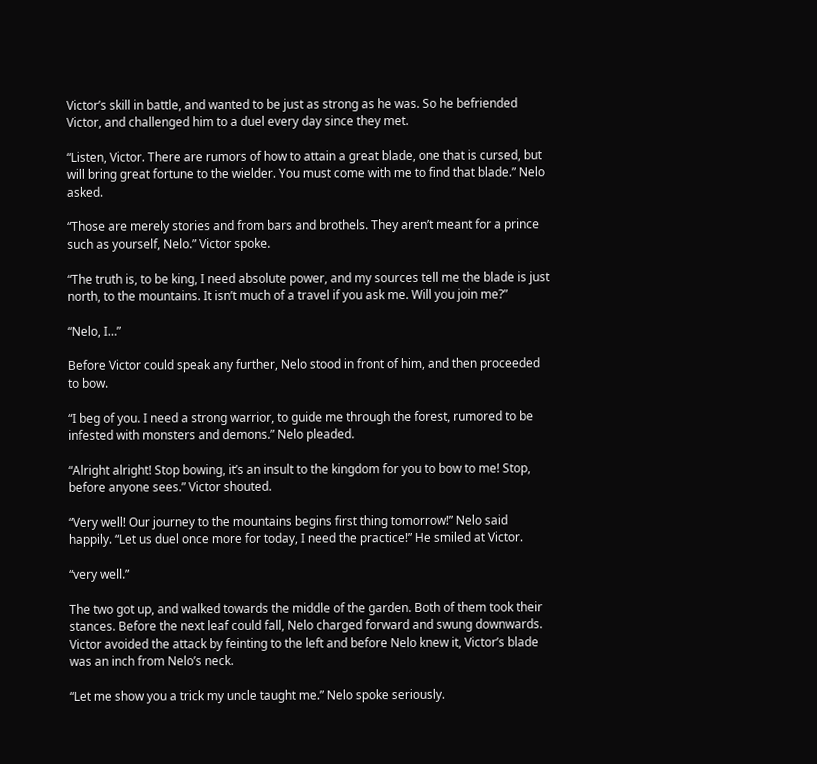Victor’s skill in battle, and wanted to be just as strong as he was. So he befriended Victor, and challenged him to a duel every day since they met.

“Listen, Victor. There are rumors of how to attain a great blade, one that is cursed, but will bring great fortune to the wielder. You must come with me to find that blade.” Nelo asked.

“Those are merely stories and from bars and brothels. They aren’t meant for a prince such as yourself, Nelo.” Victor spoke.

“The truth is, to be king, I need absolute power, and my sources tell me the blade is just north, to the mountains. It isn’t much of a travel if you ask me. Will you join me?”

“Nelo, I…”

Before Victor could speak any further, Nelo stood in front of him, and then proceeded to bow.

“I beg of you. I need a strong warrior, to guide me through the forest, rumored to be infested with monsters and demons.” Nelo pleaded.

“Alright alright! Stop bowing, it’s an insult to the kingdom for you to bow to me! Stop, before anyone sees.” Victor shouted.

“Very well! Our journey to the mountains begins first thing tomorrow!” Nelo said happily. “Let us duel once more for today, I need the practice!” He smiled at Victor.

“very well.”

The two got up, and walked towards the middle of the garden. Both of them took their stances. Before the next leaf could fall, Nelo charged forward and swung downwards. Victor avoided the attack by feinting to the left and before Nelo knew it, Victor’s blade was an inch from Nelo’s neck.

“Let me show you a trick my uncle taught me.” Nelo spoke seriously.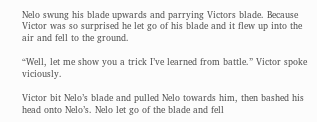Nelo swung his blade upwards and parrying Victors blade. Because Victor was so surprised he let go of his blade and it flew up into the air and fell to the ground.

“Well, let me show you a trick I’ve learned from battle.” Victor spoke viciously.

Victor bit Nelo’s blade and pulled Nelo towards him, then bashed his head onto Nelo’s. Nelo let go of the blade and fell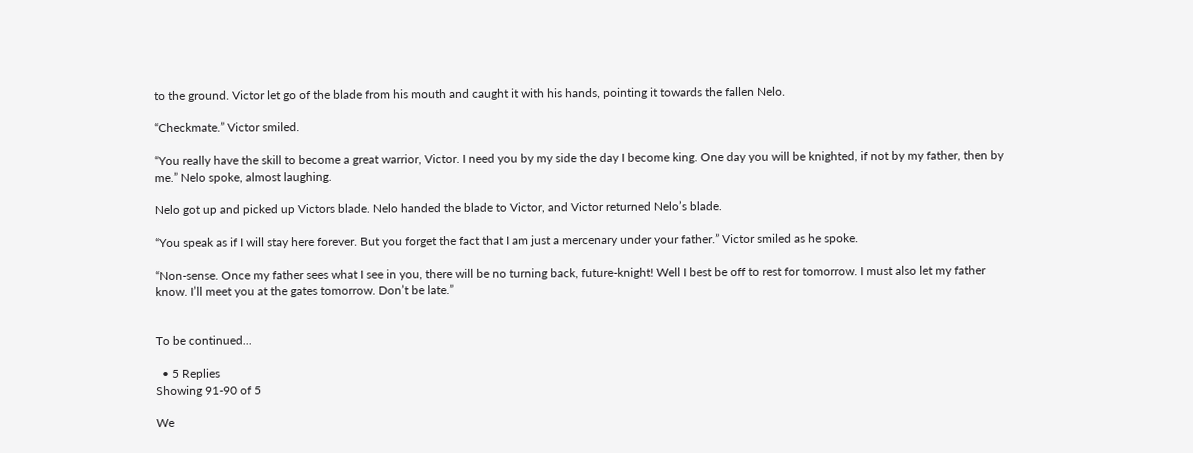to the ground. Victor let go of the blade from his mouth and caught it with his hands, pointing it towards the fallen Nelo.

“Checkmate.” Victor smiled.

“You really have the skill to become a great warrior, Victor. I need you by my side the day I become king. One day you will be knighted, if not by my father, then by me.” Nelo spoke, almost laughing.

Nelo got up and picked up Victors blade. Nelo handed the blade to Victor, and Victor returned Nelo’s blade.

“You speak as if I will stay here forever. But you forget the fact that I am just a mercenary under your father.” Victor smiled as he spoke.

“Non-sense. Once my father sees what I see in you, there will be no turning back, future-knight! Well I best be off to rest for tomorrow. I must also let my father know. I’ll meet you at the gates tomorrow. Don’t be late.”


To be continued...

  • 5 Replies
Showing 91-90 of 5

We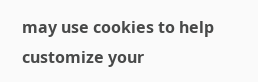may use cookies to help customize your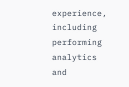experience, including performing analytics and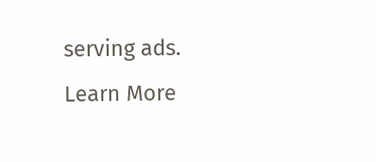serving ads.
Learn More